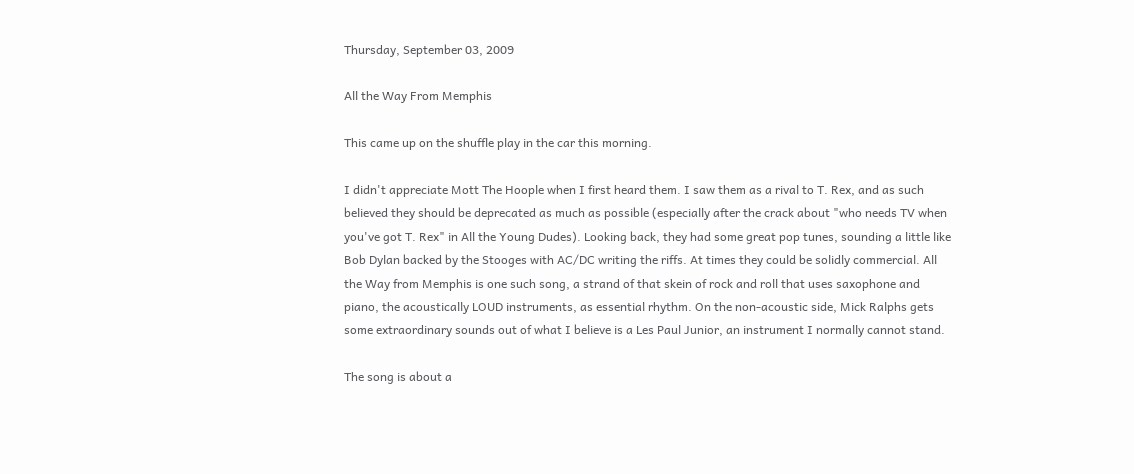Thursday, September 03, 2009

All the Way From Memphis

This came up on the shuffle play in the car this morning.

I didn't appreciate Mott The Hoople when I first heard them. I saw them as a rival to T. Rex, and as such believed they should be deprecated as much as possible (especially after the crack about "who needs TV when you've got T. Rex" in All the Young Dudes). Looking back, they had some great pop tunes, sounding a little like Bob Dylan backed by the Stooges with AC/DC writing the riffs. At times they could be solidly commercial. All the Way from Memphis is one such song, a strand of that skein of rock and roll that uses saxophone and piano, the acoustically LOUD instruments, as essential rhythm. On the non-acoustic side, Mick Ralphs gets some extraordinary sounds out of what I believe is a Les Paul Junior, an instrument I normally cannot stand.

The song is about a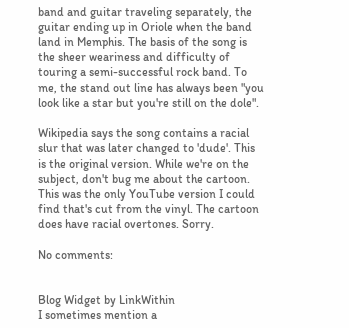band and guitar traveling separately, the guitar ending up in Oriole when the band land in Memphis. The basis of the song is the sheer weariness and difficulty of touring a semi-successful rock band. To me, the stand out line has always been "you look like a star but you're still on the dole".

Wikipedia says the song contains a racial slur that was later changed to 'dude'. This is the original version. While we're on the subject, don't bug me about the cartoon. This was the only YouTube version I could find that's cut from the vinyl. The cartoon does have racial overtones. Sorry.

No comments:


Blog Widget by LinkWithin
I sometimes mention a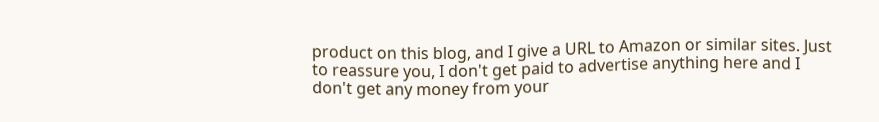product on this blog, and I give a URL to Amazon or similar sites. Just to reassure you, I don't get paid to advertise anything here and I don't get any money from your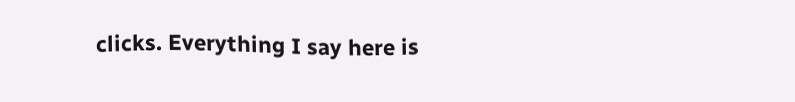clicks. Everything I say here is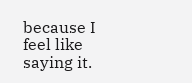because I feel like saying it.